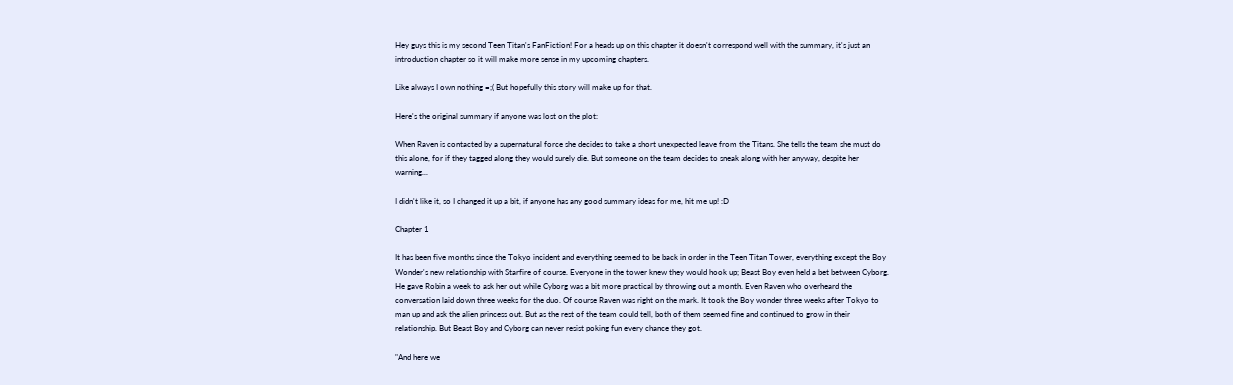Hey guys this is my second Teen Titan's FanFiction! For a heads up on this chapter it doesn't correspond well with the summary, it's just an introduction chapter so it will make more sense in my upcoming chapters.

Like always I own nothing =;( But hopefully this story will make up for that.

Here's the original summary if anyone was lost on the plot:

When Raven is contacted by a supernatural force she decides to take a short unexpected leave from the Titans. She tells the team she must do this alone, for if they tagged along they would surely die. But someone on the team decides to sneak along with her anyway, despite her warning...

I didn't like it, so I changed it up a bit, if anyone has any good summary ideas for me, hit me up! :D

Chapter 1

It has been five months since the Tokyo incident and everything seemed to be back in order in the Teen Titan Tower, everything except the Boy Wonder's new relationship with Starfire of course. Everyone in the tower knew they would hook up; Beast Boy even held a bet between Cyborg. He gave Robin a week to ask her out while Cyborg was a bit more practical by throwing out a month. Even Raven who overheard the conversation laid down three weeks for the duo. Of course Raven was right on the mark. It took the Boy wonder three weeks after Tokyo to man up and ask the alien princess out. But as the rest of the team could tell, both of them seemed fine and continued to grow in their relationship. But Beast Boy and Cyborg can never resist poking fun every chance they got.

"And here we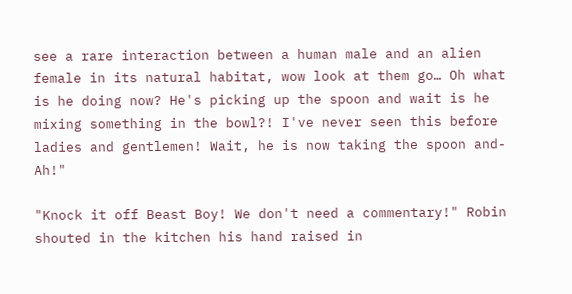see a rare interaction between a human male and an alien female in its natural habitat, wow look at them go… Oh what is he doing now? He's picking up the spoon and wait is he mixing something in the bowl?! I've never seen this before ladies and gentlemen! Wait, he is now taking the spoon and-Ah!"

"Knock it off Beast Boy! We don't need a commentary!" Robin shouted in the kitchen his hand raised in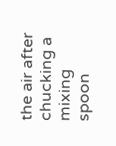the air after chucking a mixing spoon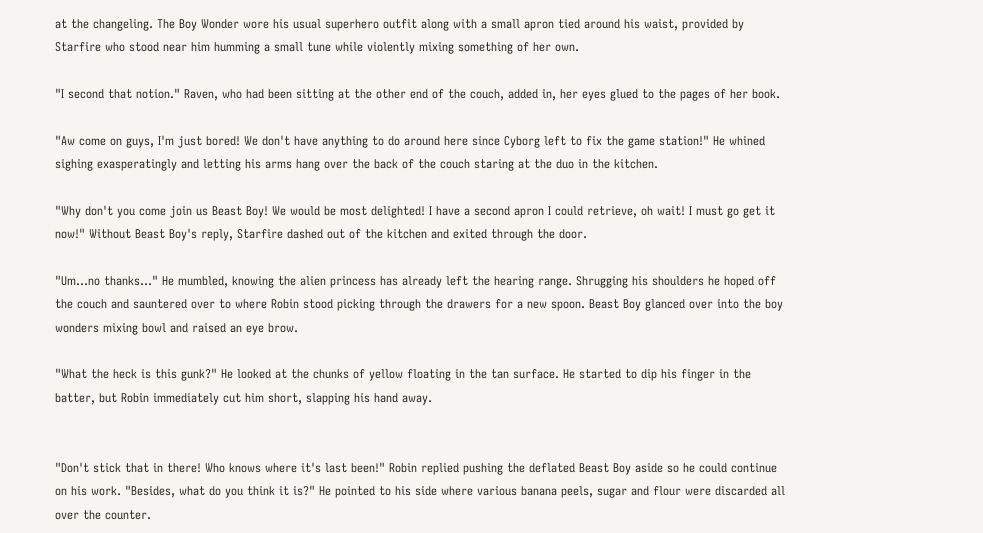at the changeling. The Boy Wonder wore his usual superhero outfit along with a small apron tied around his waist, provided by Starfire who stood near him humming a small tune while violently mixing something of her own.

"I second that notion." Raven, who had been sitting at the other end of the couch, added in, her eyes glued to the pages of her book.

"Aw come on guys, I'm just bored! We don't have anything to do around here since Cyborg left to fix the game station!" He whined sighing exasperatingly and letting his arms hang over the back of the couch staring at the duo in the kitchen.

"Why don't you come join us Beast Boy! We would be most delighted! I have a second apron I could retrieve, oh wait! I must go get it now!" Without Beast Boy's reply, Starfire dashed out of the kitchen and exited through the door.

"Um…no thanks…" He mumbled, knowing the alien princess has already left the hearing range. Shrugging his shoulders he hoped off the couch and sauntered over to where Robin stood picking through the drawers for a new spoon. Beast Boy glanced over into the boy wonders mixing bowl and raised an eye brow.

"What the heck is this gunk?" He looked at the chunks of yellow floating in the tan surface. He started to dip his finger in the batter, but Robin immediately cut him short, slapping his hand away.


"Don't stick that in there! Who knows where it's last been!" Robin replied pushing the deflated Beast Boy aside so he could continue on his work. "Besides, what do you think it is?" He pointed to his side where various banana peels, sugar and flour were discarded all over the counter.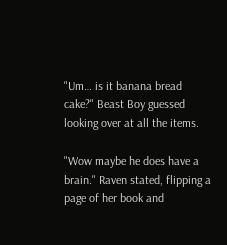"Um… is it banana bread cake?" Beast Boy guessed looking over at all the items.

"Wow maybe he does have a brain." Raven stated, flipping a page of her book and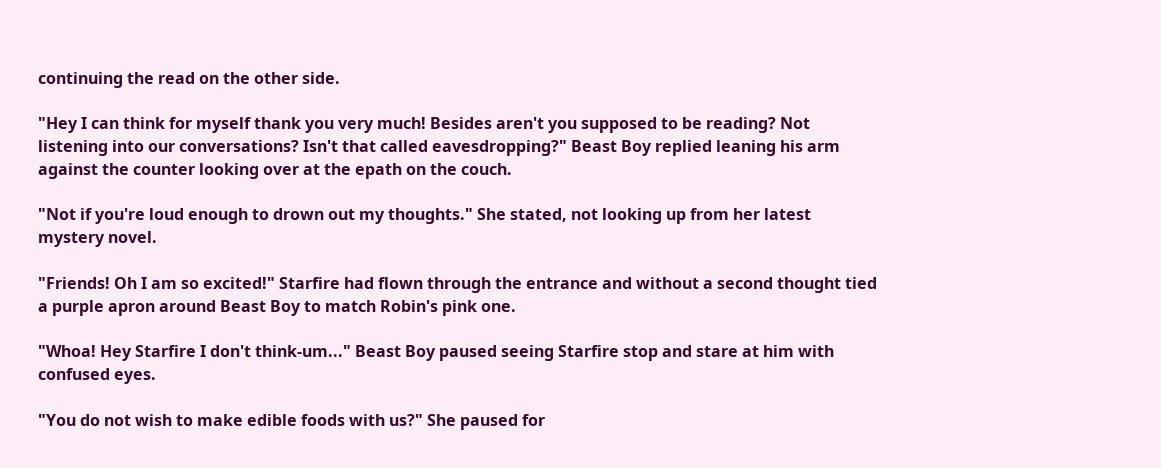continuing the read on the other side.

"Hey I can think for myself thank you very much! Besides aren't you supposed to be reading? Not listening into our conversations? Isn't that called eavesdropping?" Beast Boy replied leaning his arm against the counter looking over at the epath on the couch.

"Not if you're loud enough to drown out my thoughts." She stated, not looking up from her latest mystery novel.

"Friends! Oh I am so excited!" Starfire had flown through the entrance and without a second thought tied a purple apron around Beast Boy to match Robin's pink one.

"Whoa! Hey Starfire I don't think-um..." Beast Boy paused seeing Starfire stop and stare at him with confused eyes.

"You do not wish to make edible foods with us?" She paused for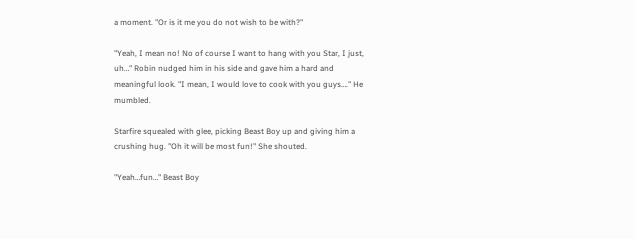a moment. "Or is it me you do not wish to be with?"

"Yeah, I mean no! No of course I want to hang with you Star, I just, uh…" Robin nudged him in his side and gave him a hard and meaningful look. "I mean, I would love to cook with you guys…." He mumbled.

Starfire squealed with glee, picking Beast Boy up and giving him a crushing hug. "Oh it will be most fun!" She shouted.

"Yeah…fun…" Beast Boy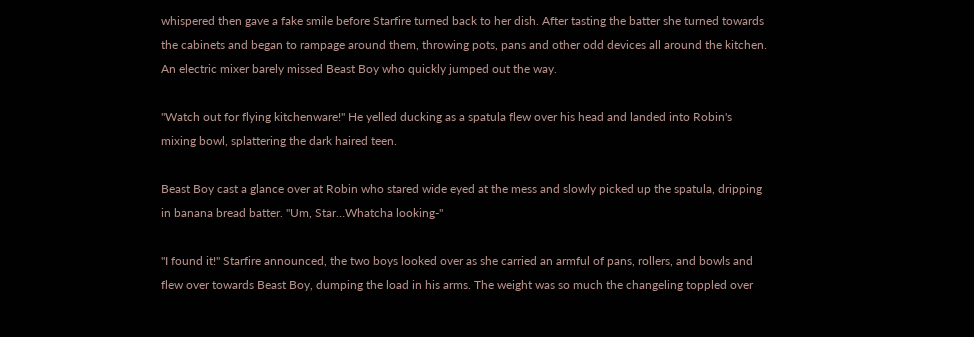whispered then gave a fake smile before Starfire turned back to her dish. After tasting the batter she turned towards the cabinets and began to rampage around them, throwing pots, pans and other odd devices all around the kitchen. An electric mixer barely missed Beast Boy who quickly jumped out the way.

"Watch out for flying kitchenware!" He yelled ducking as a spatula flew over his head and landed into Robin's mixing bowl, splattering the dark haired teen.

Beast Boy cast a glance over at Robin who stared wide eyed at the mess and slowly picked up the spatula, dripping in banana bread batter. "Um, Star…Whatcha looking-"

"I found it!" Starfire announced, the two boys looked over as she carried an armful of pans, rollers, and bowls and flew over towards Beast Boy, dumping the load in his arms. The weight was so much the changeling toppled over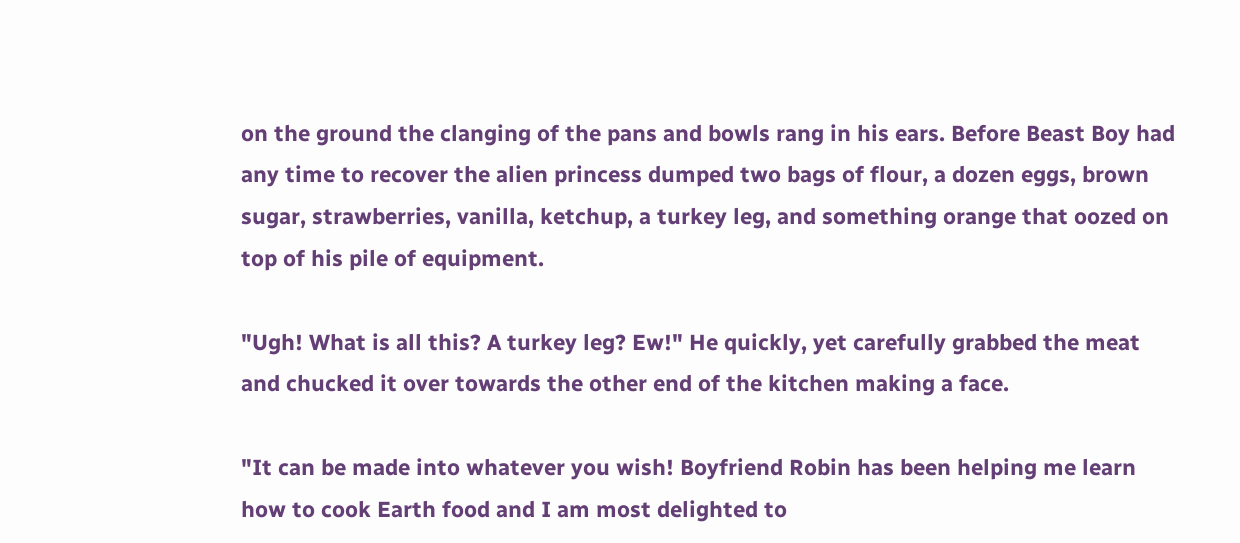on the ground the clanging of the pans and bowls rang in his ears. Before Beast Boy had any time to recover the alien princess dumped two bags of flour, a dozen eggs, brown sugar, strawberries, vanilla, ketchup, a turkey leg, and something orange that oozed on top of his pile of equipment.

"Ugh! What is all this? A turkey leg? Ew!" He quickly, yet carefully grabbed the meat and chucked it over towards the other end of the kitchen making a face.

"It can be made into whatever you wish! Boyfriend Robin has been helping me learn how to cook Earth food and I am most delighted to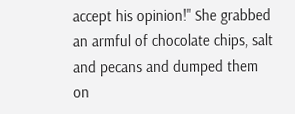accept his opinion!" She grabbed an armful of chocolate chips, salt and pecans and dumped them on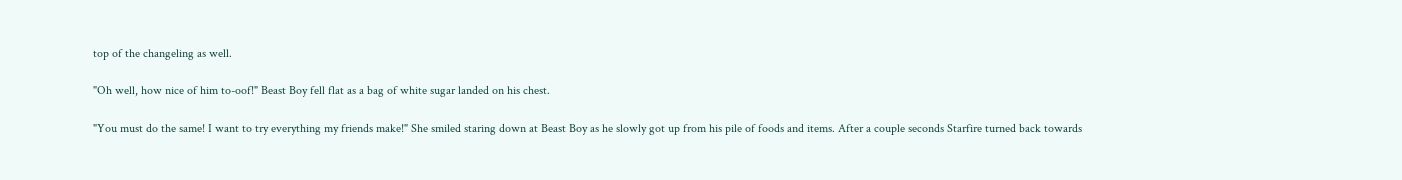top of the changeling as well.

"Oh well, how nice of him to-oof!" Beast Boy fell flat as a bag of white sugar landed on his chest.

"You must do the same! I want to try everything my friends make!" She smiled staring down at Beast Boy as he slowly got up from his pile of foods and items. After a couple seconds Starfire turned back towards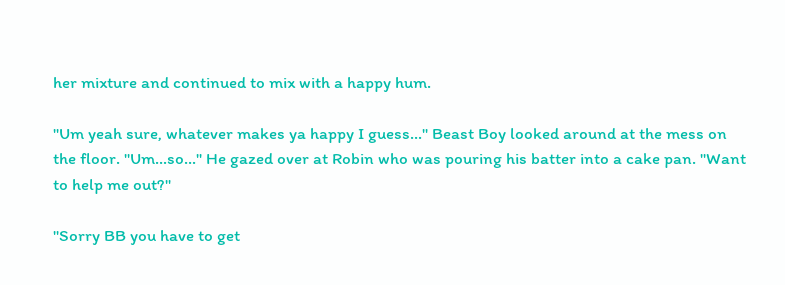her mixture and continued to mix with a happy hum.

"Um yeah sure, whatever makes ya happy I guess…" Beast Boy looked around at the mess on the floor. "Um…so…" He gazed over at Robin who was pouring his batter into a cake pan. "Want to help me out?"

"Sorry BB you have to get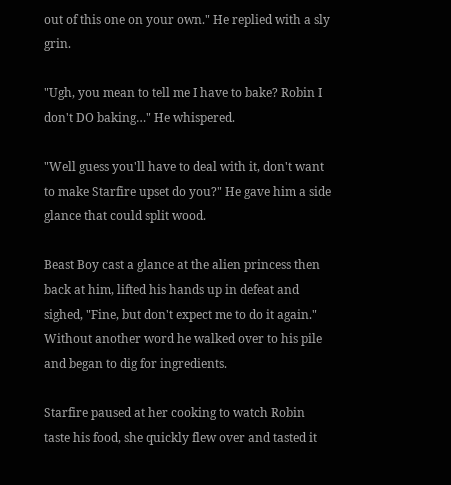out of this one on your own." He replied with a sly grin.

"Ugh, you mean to tell me I have to bake? Robin I don't DO baking…" He whispered.

"Well guess you'll have to deal with it, don't want to make Starfire upset do you?" He gave him a side glance that could split wood.

Beast Boy cast a glance at the alien princess then back at him, lifted his hands up in defeat and sighed, "Fine, but don't expect me to do it again." Without another word he walked over to his pile and began to dig for ingredients.

Starfire paused at her cooking to watch Robin taste his food, she quickly flew over and tasted it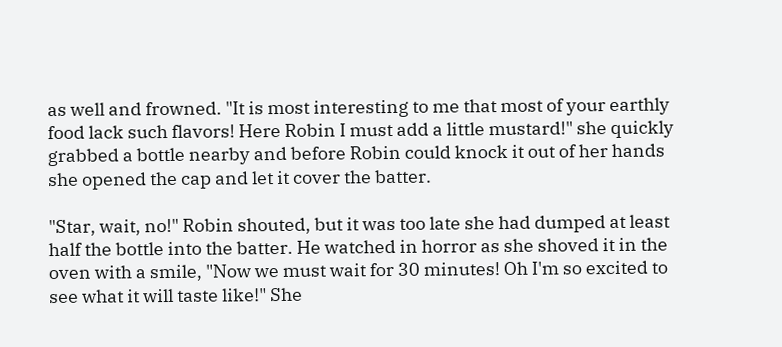as well and frowned. "It is most interesting to me that most of your earthly food lack such flavors! Here Robin I must add a little mustard!" she quickly grabbed a bottle nearby and before Robin could knock it out of her hands she opened the cap and let it cover the batter.

"Star, wait, no!" Robin shouted, but it was too late she had dumped at least half the bottle into the batter. He watched in horror as she shoved it in the oven with a smile, "Now we must wait for 30 minutes! Oh I'm so excited to see what it will taste like!" She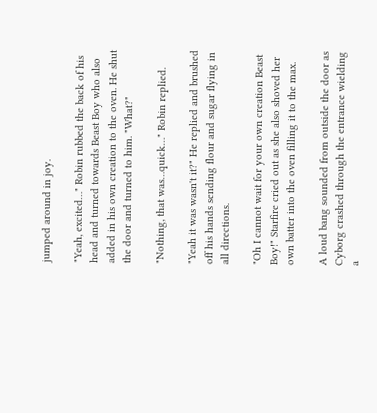jumped around in joy.

"Yeah, excited…" Robin rubbed the back of his head and turned towards Beast Boy who also added in his own creation to the oven. He shut the door and turned to him. "What?"

"Nothing, that was…quick…" Robin replied.

"Yeah it was wasn't it?" He replied and brushed off his hands sending flour and sugar flying in all directions.

"Oh I cannot wait for your own creation Beast Boy!" Starfire cried out as she also shoved her own batter into the oven filling it to the max.

A loud bang sounded from outside the door as Cyborg crashed through the entrance wielding a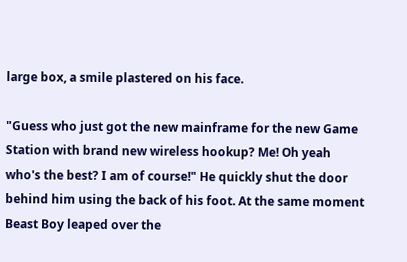large box, a smile plastered on his face.

"Guess who just got the new mainframe for the new Game Station with brand new wireless hookup? Me! Oh yeah who's the best? I am of course!" He quickly shut the door behind him using the back of his foot. At the same moment Beast Boy leaped over the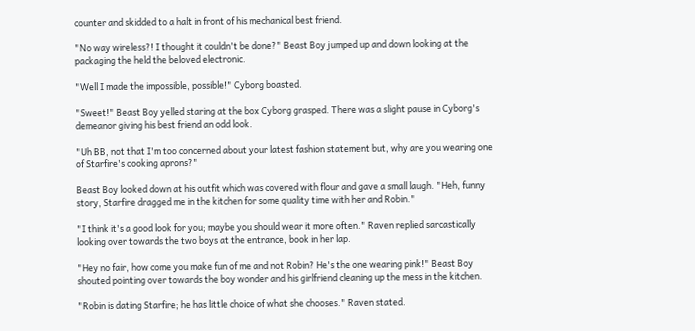counter and skidded to a halt in front of his mechanical best friend.

"No way wireless?! I thought it couldn't be done?" Beast Boy jumped up and down looking at the packaging the held the beloved electronic.

"Well I made the impossible, possible!" Cyborg boasted.

"Sweet!" Beast Boy yelled staring at the box Cyborg grasped. There was a slight pause in Cyborg's demeanor giving his best friend an odd look.

"Uh BB, not that I'm too concerned about your latest fashion statement but, why are you wearing one of Starfire's cooking aprons?"

Beast Boy looked down at his outfit which was covered with flour and gave a small laugh. "Heh, funny story, Starfire dragged me in the kitchen for some quality time with her and Robin."

"I think it's a good look for you; maybe you should wear it more often." Raven replied sarcastically looking over towards the two boys at the entrance, book in her lap.

"Hey no fair, how come you make fun of me and not Robin? He's the one wearing pink!" Beast Boy shouted pointing over towards the boy wonder and his girlfriend cleaning up the mess in the kitchen.

"Robin is dating Starfire; he has little choice of what she chooses." Raven stated.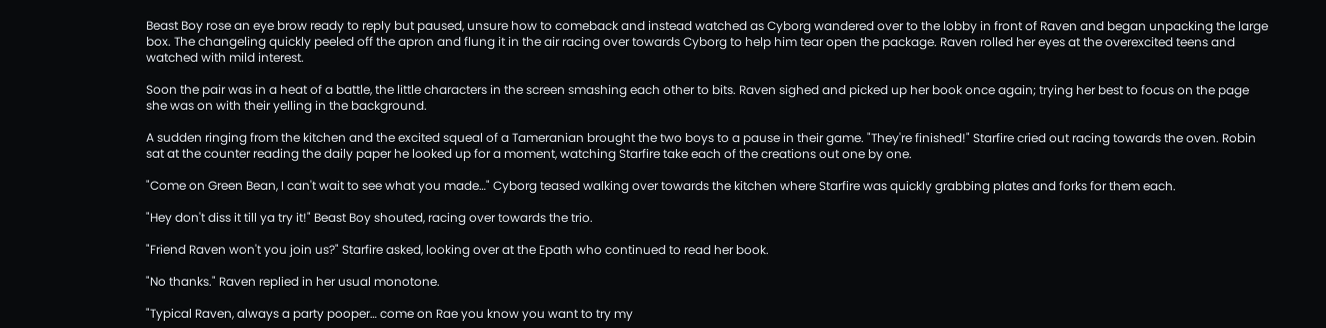Beast Boy rose an eye brow ready to reply but paused, unsure how to comeback and instead watched as Cyborg wandered over to the lobby in front of Raven and began unpacking the large box. The changeling quickly peeled off the apron and flung it in the air racing over towards Cyborg to help him tear open the package. Raven rolled her eyes at the overexcited teens and watched with mild interest.

Soon the pair was in a heat of a battle, the little characters in the screen smashing each other to bits. Raven sighed and picked up her book once again; trying her best to focus on the page she was on with their yelling in the background.

A sudden ringing from the kitchen and the excited squeal of a Tameranian brought the two boys to a pause in their game. "They're finished!" Starfire cried out racing towards the oven. Robin sat at the counter reading the daily paper he looked up for a moment, watching Starfire take each of the creations out one by one.

"Come on Green Bean, I can't wait to see what you made…" Cyborg teased walking over towards the kitchen where Starfire was quickly grabbing plates and forks for them each.

"Hey don't diss it till ya try it!" Beast Boy shouted, racing over towards the trio.

"Friend Raven won't you join us?" Starfire asked, looking over at the Epath who continued to read her book.

"No thanks." Raven replied in her usual monotone.

"Typical Raven, always a party pooper… come on Rae you know you want to try my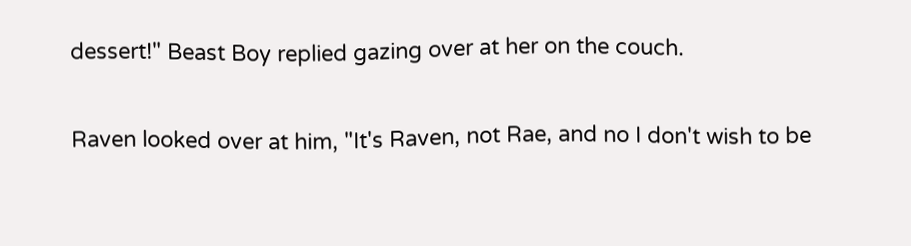dessert!" Beast Boy replied gazing over at her on the couch.

Raven looked over at him, "It's Raven, not Rae, and no I don't wish to be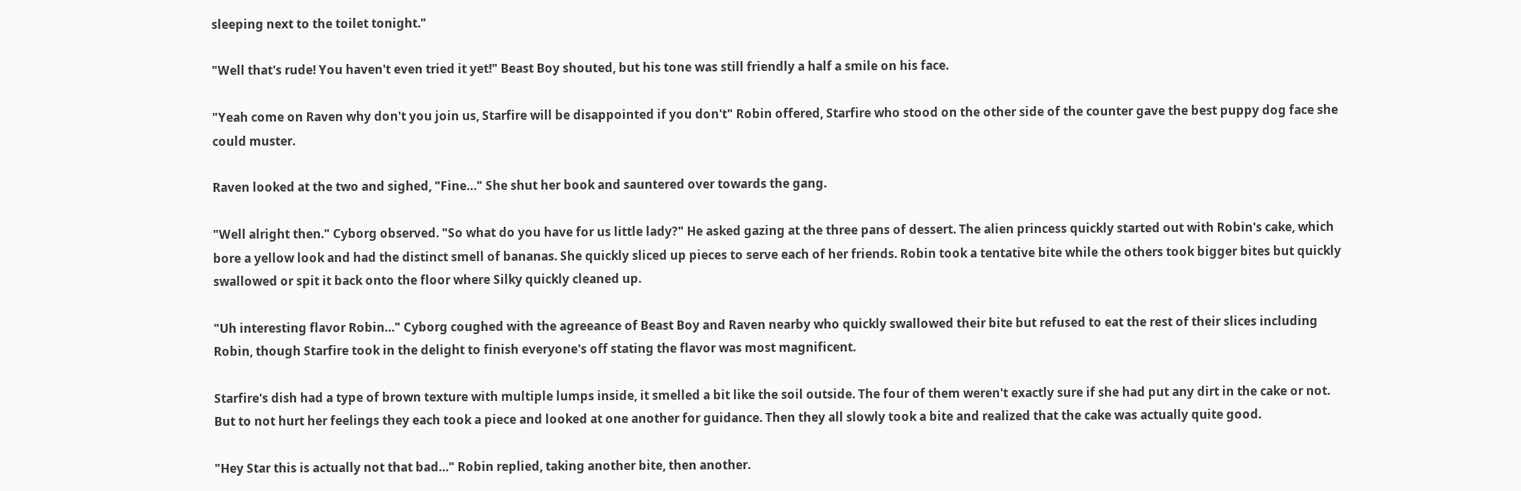sleeping next to the toilet tonight."

"Well that's rude! You haven't even tried it yet!" Beast Boy shouted, but his tone was still friendly a half a smile on his face.

"Yeah come on Raven why don't you join us, Starfire will be disappointed if you don't" Robin offered, Starfire who stood on the other side of the counter gave the best puppy dog face she could muster.

Raven looked at the two and sighed, "Fine…" She shut her book and sauntered over towards the gang.

"Well alright then." Cyborg observed. "So what do you have for us little lady?" He asked gazing at the three pans of dessert. The alien princess quickly started out with Robin's cake, which bore a yellow look and had the distinct smell of bananas. She quickly sliced up pieces to serve each of her friends. Robin took a tentative bite while the others took bigger bites but quickly swallowed or spit it back onto the floor where Silky quickly cleaned up.

"Uh interesting flavor Robin…" Cyborg coughed with the agreeance of Beast Boy and Raven nearby who quickly swallowed their bite but refused to eat the rest of their slices including Robin, though Starfire took in the delight to finish everyone's off stating the flavor was most magnificent.

Starfire's dish had a type of brown texture with multiple lumps inside, it smelled a bit like the soil outside. The four of them weren't exactly sure if she had put any dirt in the cake or not. But to not hurt her feelings they each took a piece and looked at one another for guidance. Then they all slowly took a bite and realized that the cake was actually quite good.

"Hey Star this is actually not that bad…" Robin replied, taking another bite, then another.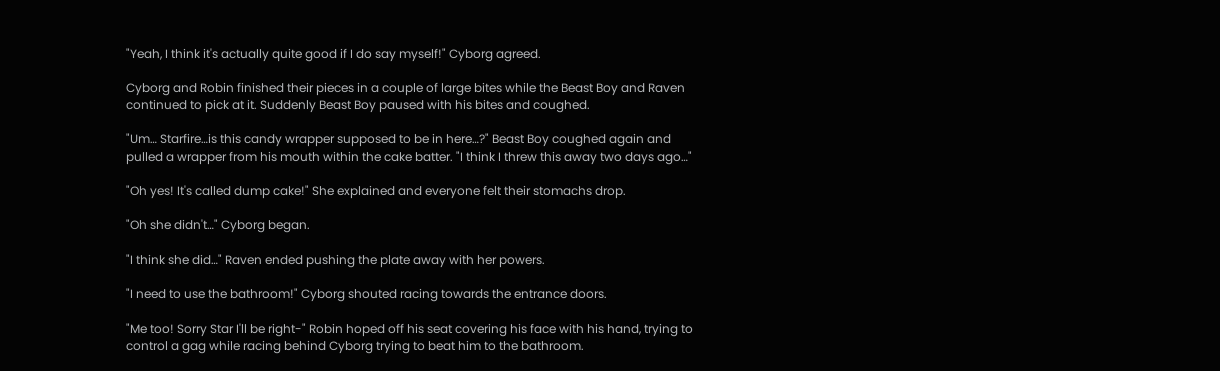"Yeah, I think it's actually quite good if I do say myself!" Cyborg agreed.

Cyborg and Robin finished their pieces in a couple of large bites while the Beast Boy and Raven continued to pick at it. Suddenly Beast Boy paused with his bites and coughed.

"Um… Starfire…is this candy wrapper supposed to be in here…?" Beast Boy coughed again and pulled a wrapper from his mouth within the cake batter. "I think I threw this away two days ago…"

"Oh yes! It's called dump cake!" She explained and everyone felt their stomachs drop.

"Oh she didn't…" Cyborg began.

"I think she did…" Raven ended pushing the plate away with her powers.

"I need to use the bathroom!" Cyborg shouted racing towards the entrance doors.

"Me too! Sorry Star I'll be right-" Robin hoped off his seat covering his face with his hand, trying to control a gag while racing behind Cyborg trying to beat him to the bathroom.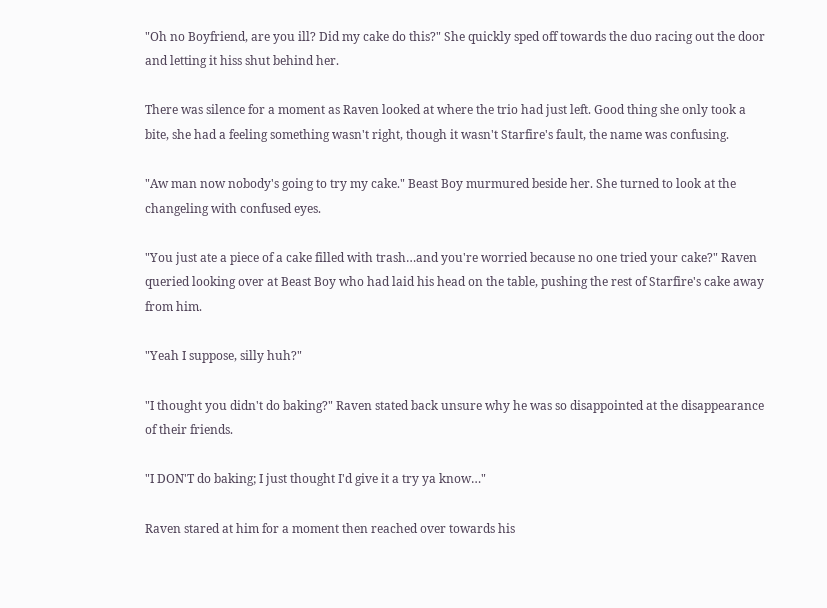"Oh no Boyfriend, are you ill? Did my cake do this?" She quickly sped off towards the duo racing out the door and letting it hiss shut behind her.

There was silence for a moment as Raven looked at where the trio had just left. Good thing she only took a bite, she had a feeling something wasn't right, though it wasn't Starfire's fault, the name was confusing.

"Aw man now nobody's going to try my cake." Beast Boy murmured beside her. She turned to look at the changeling with confused eyes.

"You just ate a piece of a cake filled with trash…and you're worried because no one tried your cake?" Raven queried looking over at Beast Boy who had laid his head on the table, pushing the rest of Starfire's cake away from him.

"Yeah I suppose, silly huh?"

"I thought you didn't do baking?" Raven stated back unsure why he was so disappointed at the disappearance of their friends.

"I DON'T do baking; I just thought I'd give it a try ya know…"

Raven stared at him for a moment then reached over towards his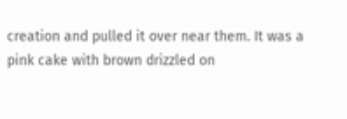creation and pulled it over near them. It was a pink cake with brown drizzled on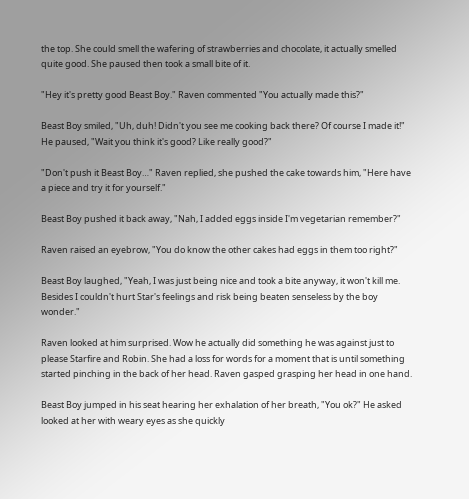the top. She could smell the wafering of strawberries and chocolate, it actually smelled quite good. She paused then took a small bite of it.

"Hey it's pretty good Beast Boy." Raven commented "You actually made this?"

Beast Boy smiled, "Uh, duh! Didn't you see me cooking back there? Of course I made it!" He paused, "Wait you think it's good? Like really good?"

"Don't push it Beast Boy…" Raven replied, she pushed the cake towards him, "Here have a piece and try it for yourself."

Beast Boy pushed it back away, "Nah, I added eggs inside I'm vegetarian remember?"

Raven raised an eyebrow, "You do know the other cakes had eggs in them too right?"

Beast Boy laughed, "Yeah, I was just being nice and took a bite anyway, it won't kill me. Besides I couldn't hurt Star's feelings and risk being beaten senseless by the boy wonder."

Raven looked at him surprised. Wow he actually did something he was against just to please Starfire and Robin. She had a loss for words for a moment that is until something started pinching in the back of her head. Raven gasped grasping her head in one hand.

Beast Boy jumped in his seat hearing her exhalation of her breath, "You ok?" He asked looked at her with weary eyes as she quickly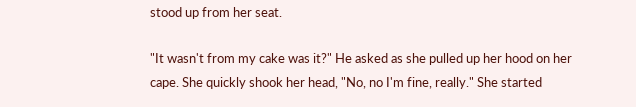stood up from her seat.

"It wasn't from my cake was it?" He asked as she pulled up her hood on her cape. She quickly shook her head, "No, no I'm fine, really." She started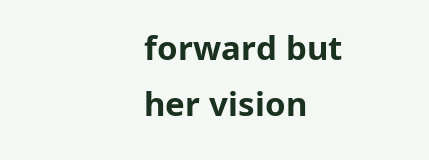forward but her vision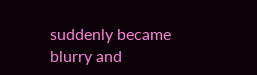suddenly became blurry and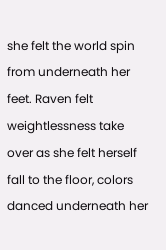she felt the world spin from underneath her feet. Raven felt weightlessness take over as she felt herself fall to the floor, colors danced underneath her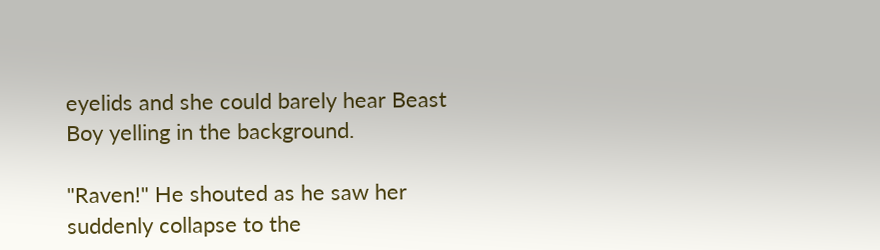eyelids and she could barely hear Beast Boy yelling in the background.

"Raven!" He shouted as he saw her suddenly collapse to the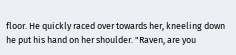floor. He quickly raced over towards her, kneeling down he put his hand on her shoulder. "Raven, are you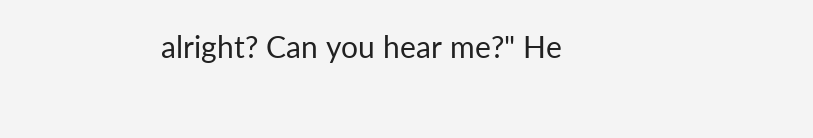alright? Can you hear me?" He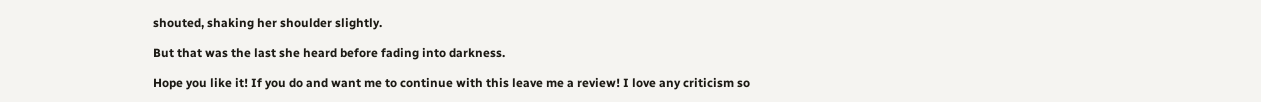shouted, shaking her shoulder slightly.

But that was the last she heard before fading into darkness.

Hope you like it! If you do and want me to continue with this leave me a review! I love any criticism so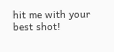hit me with your best shot!